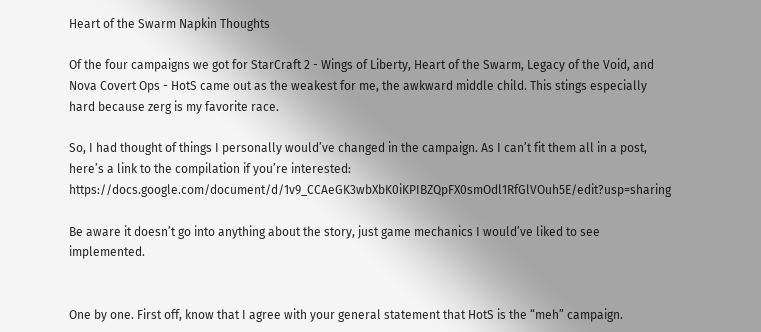Heart of the Swarm Napkin Thoughts

Of the four campaigns we got for StarCraft 2 - Wings of Liberty, Heart of the Swarm, Legacy of the Void, and Nova Covert Ops - HotS came out as the weakest for me, the awkward middle child. This stings especially hard because zerg is my favorite race.

So, I had thought of things I personally would’ve changed in the campaign. As I can’t fit them all in a post, here’s a link to the compilation if you’re interested: https://docs.google.com/document/d/1v9_CCAeGK3wbXbK0iKPIBZQpFX0smOdl1RfGlVOuh5E/edit?usp=sharing

Be aware it doesn’t go into anything about the story, just game mechanics I would’ve liked to see implemented.


One by one. First off, know that I agree with your general statement that HotS is the “meh” campaign.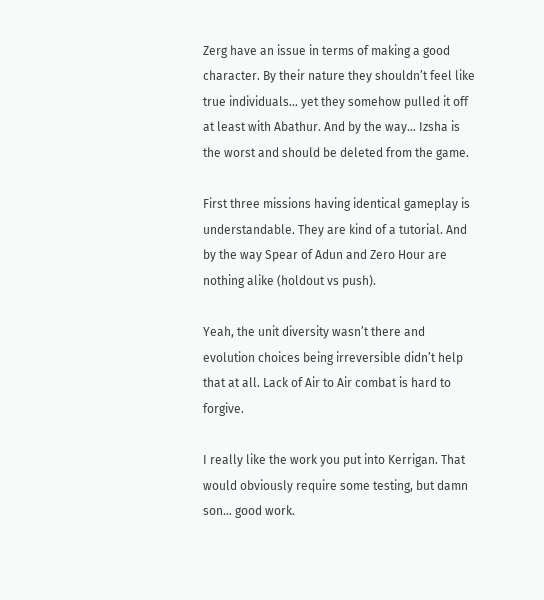Zerg have an issue in terms of making a good character. By their nature they shouldn’t feel like true individuals… yet they somehow pulled it off at least with Abathur. And by the way… Izsha is the worst and should be deleted from the game.

First three missions having identical gameplay is understandable. They are kind of a tutorial. And by the way Spear of Adun and Zero Hour are nothing alike (holdout vs push).

Yeah, the unit diversity wasn’t there and evolution choices being irreversible didn’t help that at all. Lack of Air to Air combat is hard to forgive.

I really like the work you put into Kerrigan. That would obviously require some testing, but damn son… good work.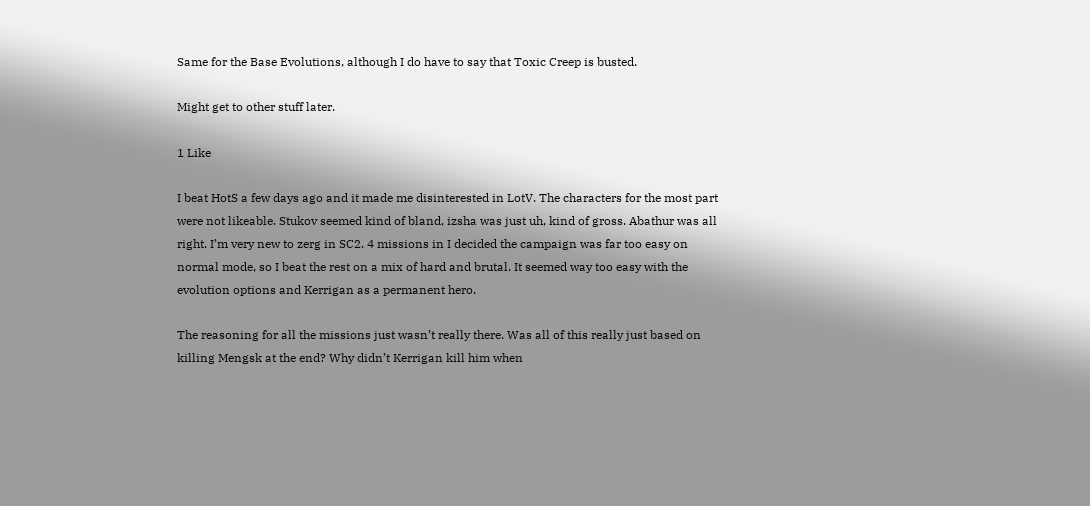Same for the Base Evolutions, although I do have to say that Toxic Creep is busted.

Might get to other stuff later.

1 Like

I beat HotS a few days ago and it made me disinterested in LotV. The characters for the most part were not likeable. Stukov seemed kind of bland, izsha was just uh, kind of gross. Abathur was all right. I’m very new to zerg in SC2. 4 missions in I decided the campaign was far too easy on normal mode, so I beat the rest on a mix of hard and brutal. It seemed way too easy with the evolution options and Kerrigan as a permanent hero.

The reasoning for all the missions just wasn’t really there. Was all of this really just based on killing Mengsk at the end? Why didn’t Kerrigan kill him when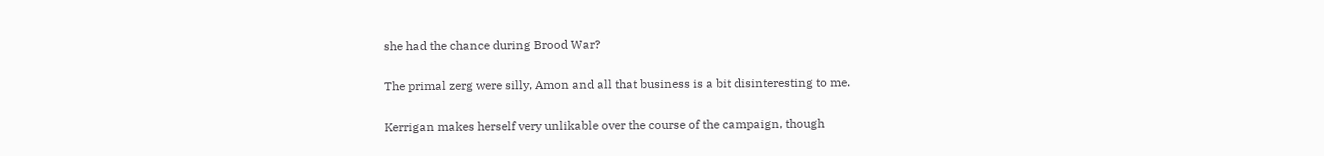she had the chance during Brood War?

The primal zerg were silly, Amon and all that business is a bit disinteresting to me.

Kerrigan makes herself very unlikable over the course of the campaign, though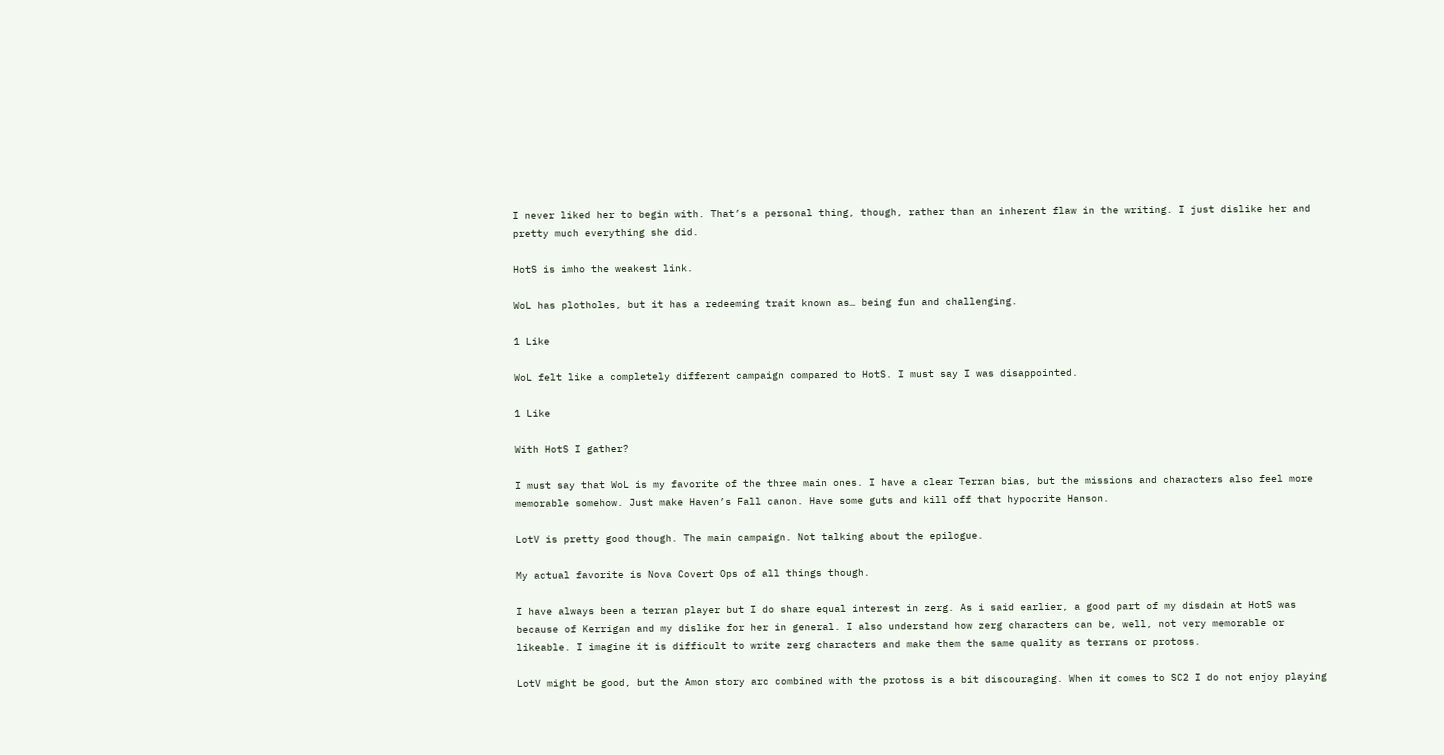I never liked her to begin with. That’s a personal thing, though, rather than an inherent flaw in the writing. I just dislike her and pretty much everything she did.

HotS is imho the weakest link.

WoL has plotholes, but it has a redeeming trait known as… being fun and challenging.

1 Like

WoL felt like a completely different campaign compared to HotS. I must say I was disappointed.

1 Like

With HotS I gather?

I must say that WoL is my favorite of the three main ones. I have a clear Terran bias, but the missions and characters also feel more memorable somehow. Just make Haven’s Fall canon. Have some guts and kill off that hypocrite Hanson.

LotV is pretty good though. The main campaign. Not talking about the epilogue.

My actual favorite is Nova Covert Ops of all things though.

I have always been a terran player but I do share equal interest in zerg. As i said earlier, a good part of my disdain at HotS was because of Kerrigan and my dislike for her in general. I also understand how zerg characters can be, well, not very memorable or likeable. I imagine it is difficult to write zerg characters and make them the same quality as terrans or protoss.

LotV might be good, but the Amon story arc combined with the protoss is a bit discouraging. When it comes to SC2 I do not enjoy playing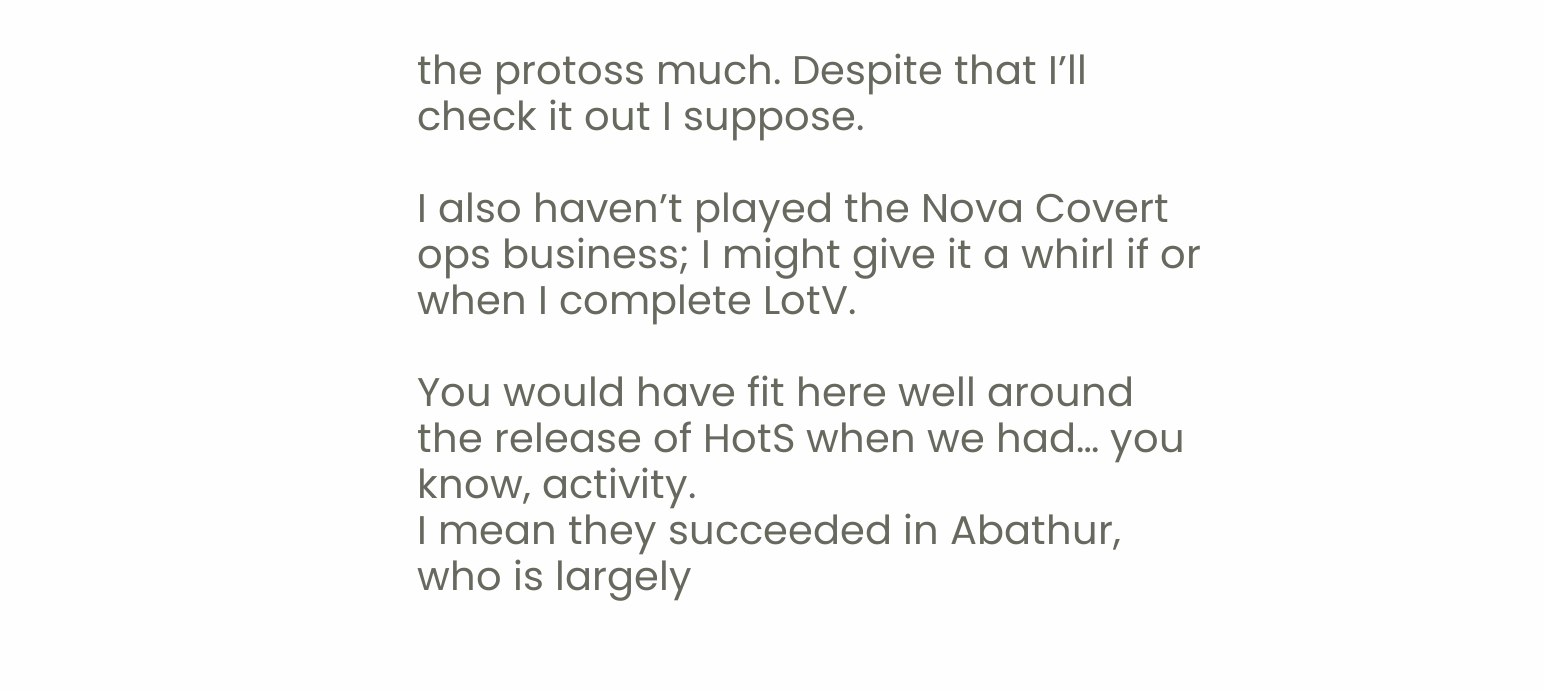the protoss much. Despite that I’ll check it out I suppose.

I also haven’t played the Nova Covert ops business; I might give it a whirl if or when I complete LotV.

You would have fit here well around the release of HotS when we had… you know, activity.
I mean they succeeded in Abathur, who is largely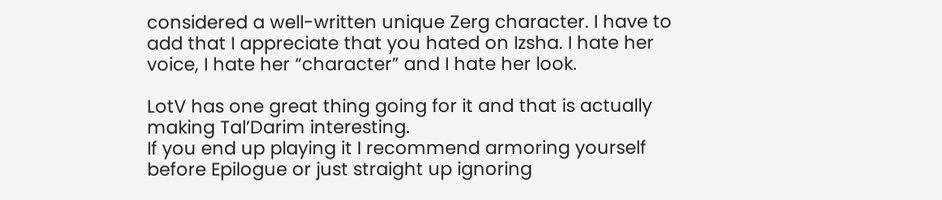considered a well-written unique Zerg character. I have to add that I appreciate that you hated on Izsha. I hate her voice, I hate her “character” and I hate her look.

LotV has one great thing going for it and that is actually making Tal’Darim interesting.
If you end up playing it I recommend armoring yourself before Epilogue or just straight up ignoring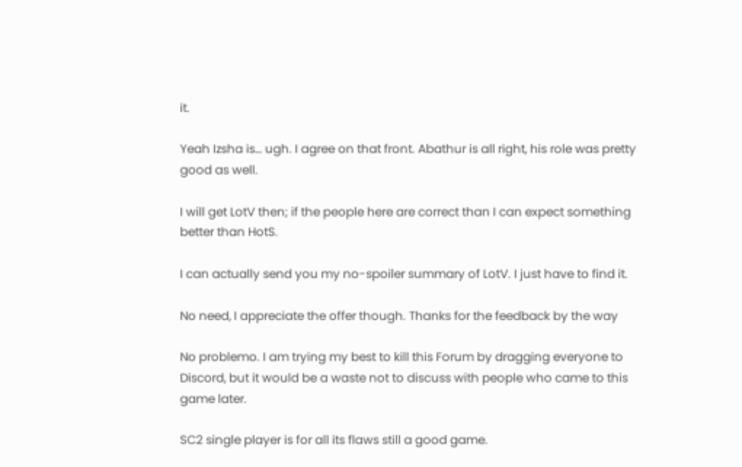it.

Yeah Izsha is… ugh. I agree on that front. Abathur is all right, his role was pretty good as well.

I will get LotV then; if the people here are correct than I can expect something better than HotS.

I can actually send you my no-spoiler summary of LotV. I just have to find it.

No need, I appreciate the offer though. Thanks for the feedback by the way

No problemo. I am trying my best to kill this Forum by dragging everyone to Discord, but it would be a waste not to discuss with people who came to this game later.

SC2 single player is for all its flaws still a good game.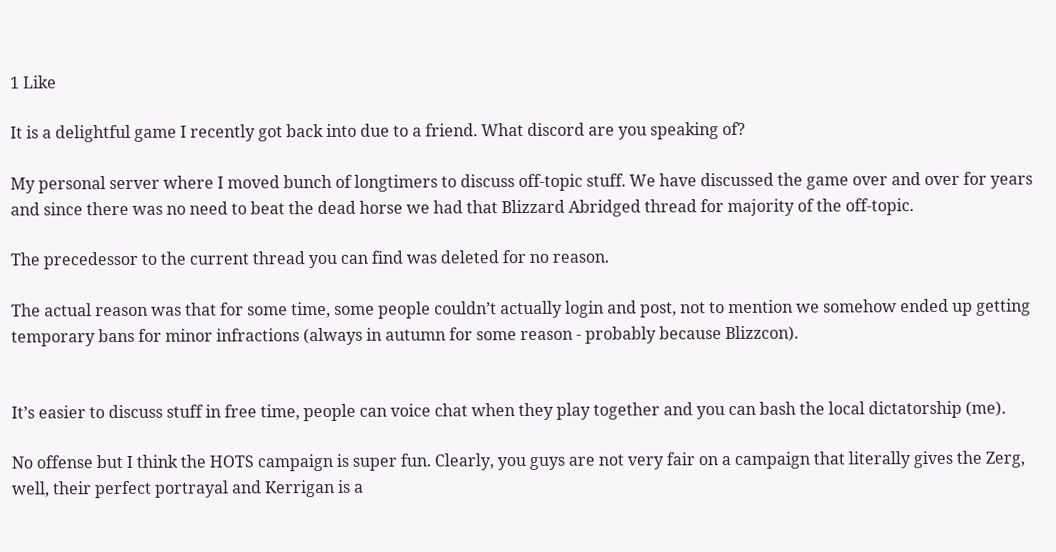1 Like

It is a delightful game I recently got back into due to a friend. What discord are you speaking of?

My personal server where I moved bunch of longtimers to discuss off-topic stuff. We have discussed the game over and over for years and since there was no need to beat the dead horse we had that Blizzard Abridged thread for majority of the off-topic.

The precedessor to the current thread you can find was deleted for no reason.

The actual reason was that for some time, some people couldn’t actually login and post, not to mention we somehow ended up getting temporary bans for minor infractions (always in autumn for some reason - probably because Blizzcon).


It’s easier to discuss stuff in free time, people can voice chat when they play together and you can bash the local dictatorship (me).

No offense but I think the HOTS campaign is super fun. Clearly, you guys are not very fair on a campaign that literally gives the Zerg, well, their perfect portrayal and Kerrigan is a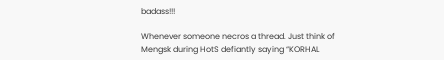badass!!!

Whenever someone necros a thread. Just think of Mengsk during HotS defiantly saying “KORHAL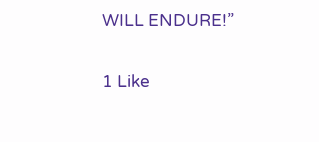WILL ENDURE!”

1 Like